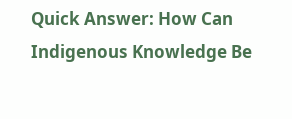Quick Answer: How Can Indigenous Knowledge Be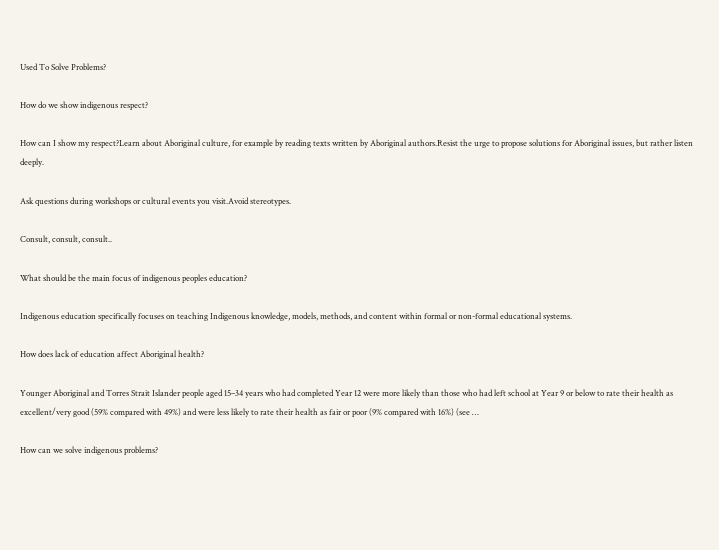Used To Solve Problems?

How do we show indigenous respect?

How can I show my respect?Learn about Aboriginal culture, for example by reading texts written by Aboriginal authors.Resist the urge to propose solutions for Aboriginal issues, but rather listen deeply.

Ask questions during workshops or cultural events you visit.Avoid stereotypes.

Consult, consult, consult..

What should be the main focus of indigenous peoples education?

Indigenous education specifically focuses on teaching Indigenous knowledge, models, methods, and content within formal or non-formal educational systems.

How does lack of education affect Aboriginal health?

Younger Aboriginal and Torres Strait Islander people aged 15–34 years who had completed Year 12 were more likely than those who had left school at Year 9 or below to rate their health as excellent/very good (59% compared with 49%) and were less likely to rate their health as fair or poor (9% compared with 16%) (see …

How can we solve indigenous problems?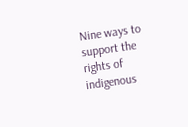Nine ways to support the rights of indigenous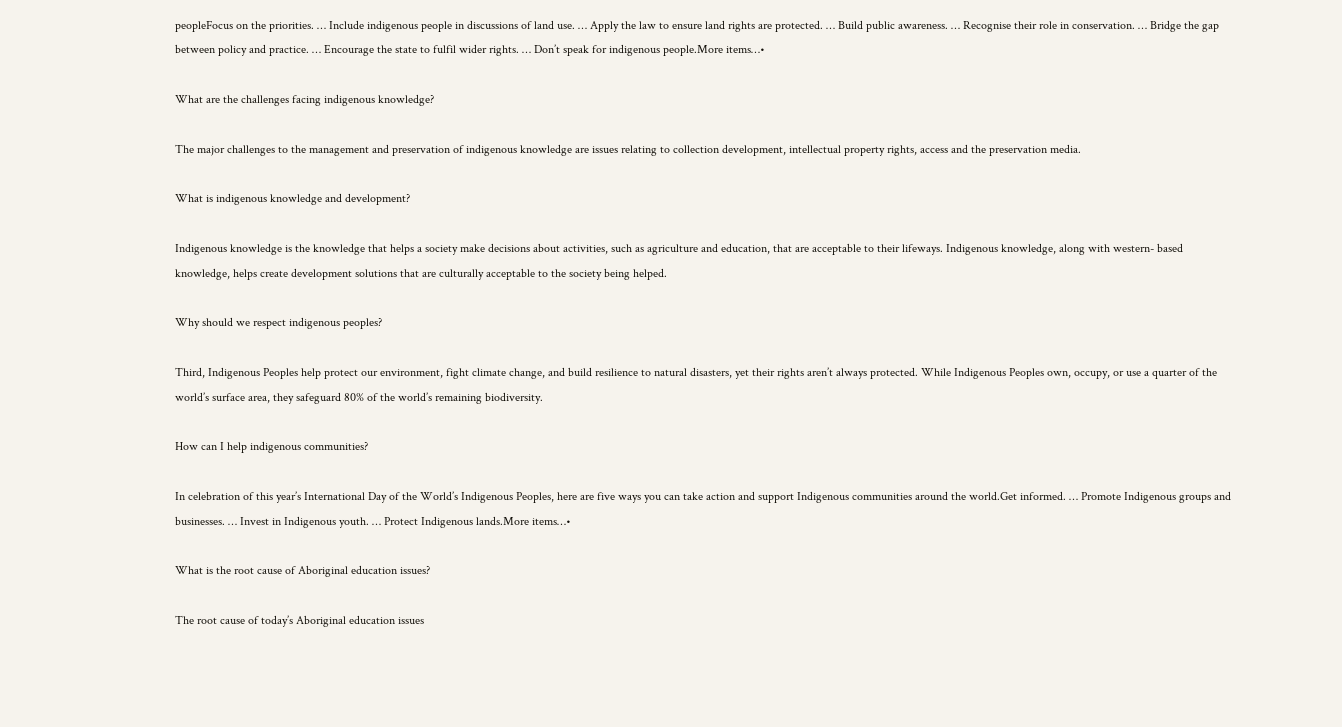peopleFocus on the priorities. … Include indigenous people in discussions of land use. … Apply the law to ensure land rights are protected. … Build public awareness. … Recognise their role in conservation. … Bridge the gap between policy and practice. … Encourage the state to fulfil wider rights. … Don’t speak for indigenous people.More items…•

What are the challenges facing indigenous knowledge?

The major challenges to the management and preservation of indigenous knowledge are issues relating to collection development, intellectual property rights, access and the preservation media.

What is indigenous knowledge and development?

Indigenous knowledge is the knowledge that helps a society make decisions about activities, such as agriculture and education, that are acceptable to their lifeways. Indigenous knowledge, along with western- based knowledge, helps create development solutions that are culturally acceptable to the society being helped.

Why should we respect indigenous peoples?

Third, Indigenous Peoples help protect our environment, fight climate change, and build resilience to natural disasters, yet their rights aren’t always protected. While Indigenous Peoples own, occupy, or use a quarter of the world’s surface area, they safeguard 80% of the world’s remaining biodiversity.

How can I help indigenous communities?

In celebration of this year’s International Day of the World’s Indigenous Peoples, here are five ways you can take action and support Indigenous communities around the world.Get informed. … Promote Indigenous groups and businesses. … Invest in Indigenous youth. … Protect Indigenous lands.More items…•

What is the root cause of Aboriginal education issues?

The root cause of today’s Aboriginal education issues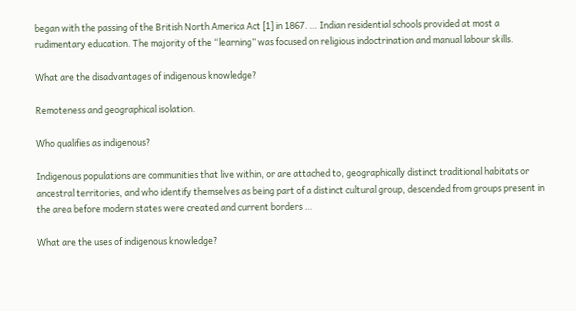began with the passing of the British North America Act [1] in 1867. … Indian residential schools provided at most a rudimentary education. The majority of the “learning” was focused on religious indoctrination and manual labour skills.

What are the disadvantages of indigenous knowledge?

Remoteness and geographical isolation.

Who qualifies as indigenous?

Indigenous populations are communities that live within, or are attached to, geographically distinct traditional habitats or ancestral territories, and who identify themselves as being part of a distinct cultural group, descended from groups present in the area before modern states were created and current borders …

What are the uses of indigenous knowledge?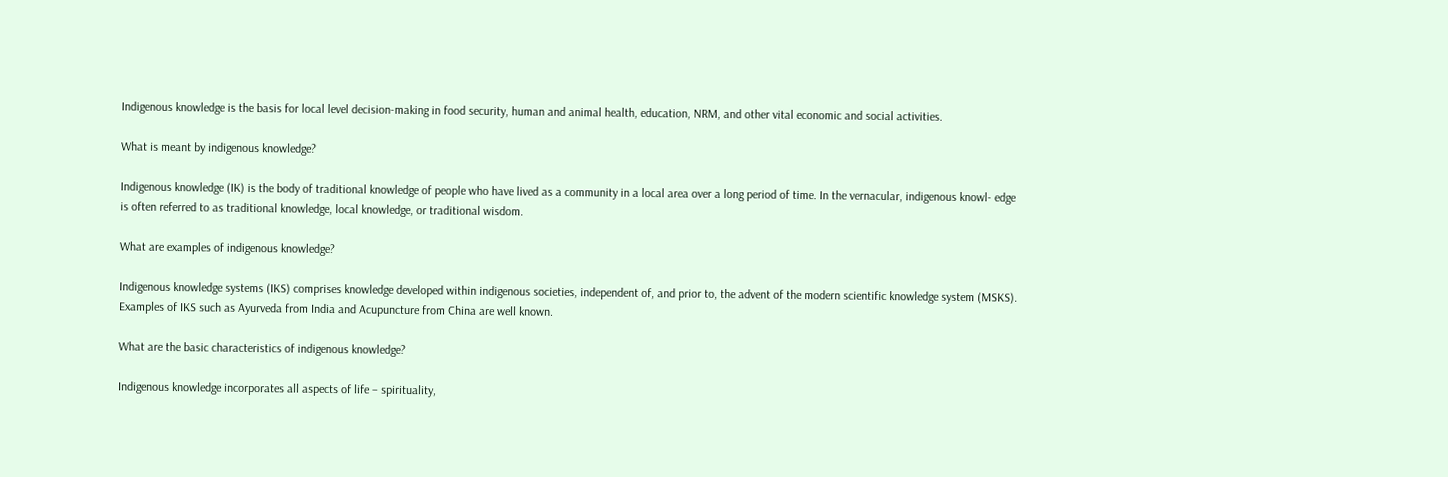Indigenous knowledge is the basis for local level decision-making in food security, human and animal health, education, NRM, and other vital economic and social activities.

What is meant by indigenous knowledge?

Indigenous knowledge (IK) is the body of traditional knowledge of people who have lived as a community in a local area over a long period of time. In the vernacular, indigenous knowl- edge is often referred to as traditional knowledge, local knowledge, or traditional wisdom.

What are examples of indigenous knowledge?

Indigenous knowledge systems (IKS) comprises knowledge developed within indigenous societies, independent of, and prior to, the advent of the modern scientific knowledge system (MSKS). Examples of IKS such as Ayurveda from India and Acupuncture from China are well known.

What are the basic characteristics of indigenous knowledge?

Indigenous knowledge incorporates all aspects of life – spirituality,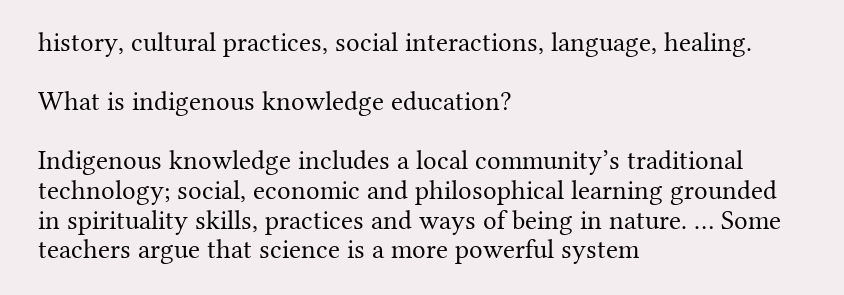history, cultural practices, social interactions, language, healing.

What is indigenous knowledge education?

Indigenous knowledge includes a local community’s traditional technology; social, economic and philosophical learning grounded in spirituality skills, practices and ways of being in nature. … Some teachers argue that science is a more powerful system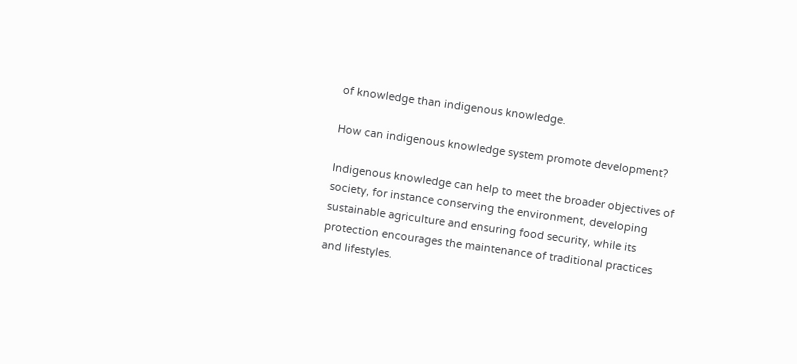of knowledge than indigenous knowledge.

How can indigenous knowledge system promote development?

Indigenous knowledge can help to meet the broader objectives of society, for instance conserving the environment, developing sustainable agriculture and ensuring food security, while its protection encourages the maintenance of traditional practices and lifestyles.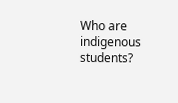Who are indigenous students?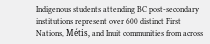Indigenous students attending BC post-secondary institutions represent over 600 distinct First Nations, Métis, and Inuit communities from across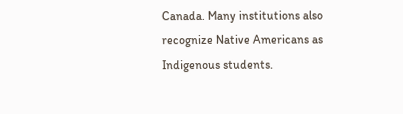Canada. Many institutions also recognize Native Americans as Indigenous students.